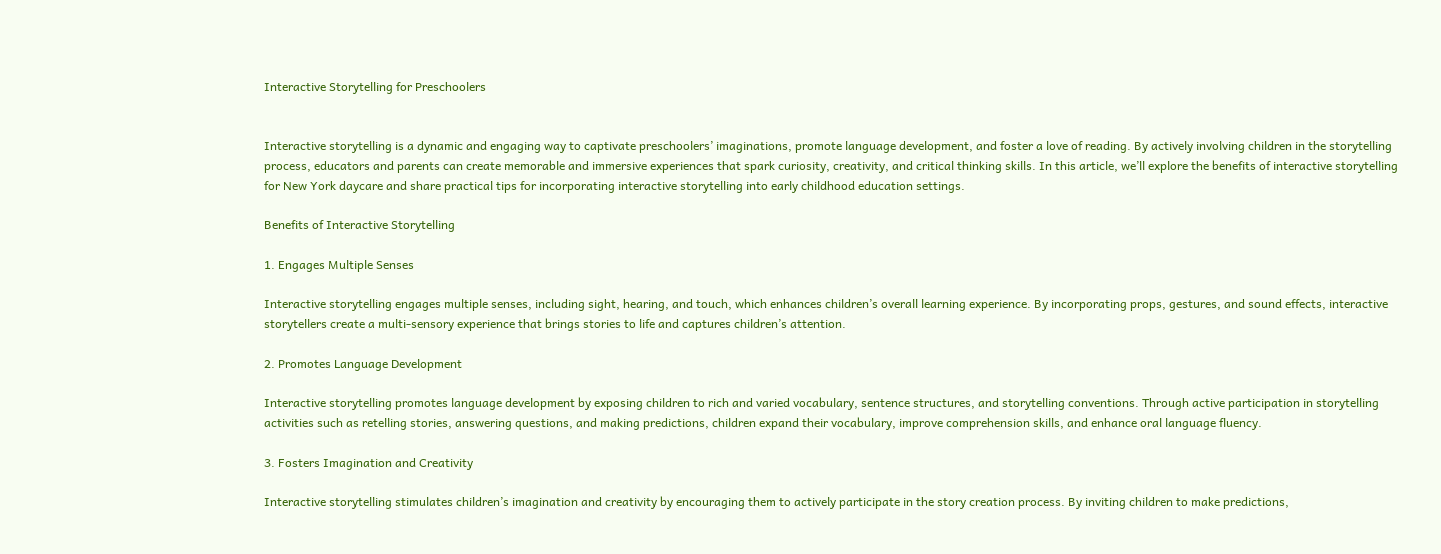Interactive Storytelling for Preschoolers


Interactive storytelling is a dynamic and engaging way to captivate preschoolers’ imaginations, promote language development, and foster a love of reading. By actively involving children in the storytelling process, educators and parents can create memorable and immersive experiences that spark curiosity, creativity, and critical thinking skills. In this article, we’ll explore the benefits of interactive storytelling for New York daycare and share practical tips for incorporating interactive storytelling into early childhood education settings.

Benefits of Interactive Storytelling

1. Engages Multiple Senses

Interactive storytelling engages multiple senses, including sight, hearing, and touch, which enhances children’s overall learning experience. By incorporating props, gestures, and sound effects, interactive storytellers create a multi-sensory experience that brings stories to life and captures children’s attention.

2. Promotes Language Development

Interactive storytelling promotes language development by exposing children to rich and varied vocabulary, sentence structures, and storytelling conventions. Through active participation in storytelling activities such as retelling stories, answering questions, and making predictions, children expand their vocabulary, improve comprehension skills, and enhance oral language fluency.

3. Fosters Imagination and Creativity

Interactive storytelling stimulates children’s imagination and creativity by encouraging them to actively participate in the story creation process. By inviting children to make predictions,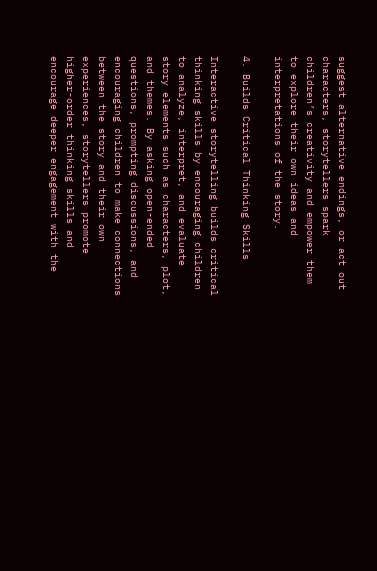suggest alternative endings, or act out characters, storytellers spark children’s creativity and empower them to explore their own ideas and interpretations of the story.

4. Builds Critical Thinking Skills

Interactive storytelling builds critical thinking skills by encouraging children to analyze, interpret, and evaluate story elements such as characters, plot, and themes. By asking open-ended questions, prompting discussions, and encouraging children to make connections between the story and their own experiences, storytellers promote higher-order thinking skills and encourage deeper engagement with the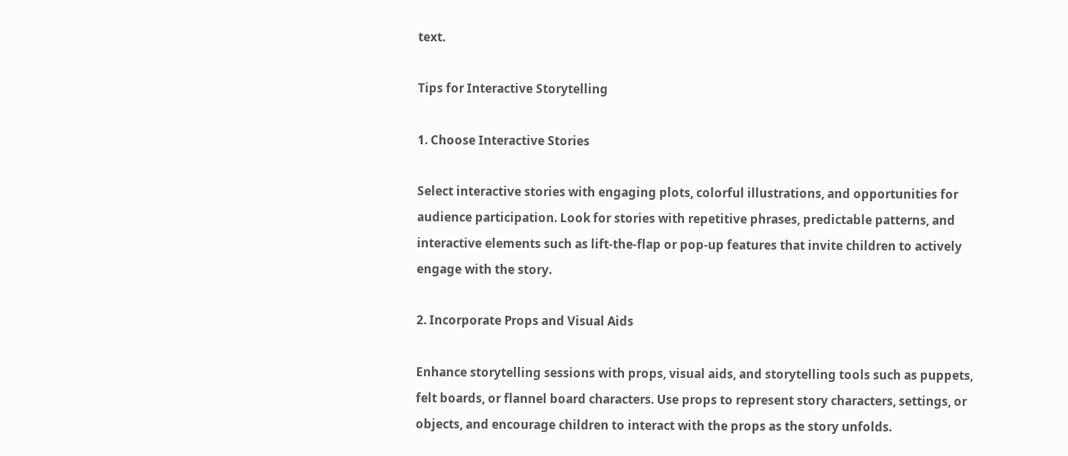text.

Tips for Interactive Storytelling

1. Choose Interactive Stories

Select interactive stories with engaging plots, colorful illustrations, and opportunities for audience participation. Look for stories with repetitive phrases, predictable patterns, and interactive elements such as lift-the-flap or pop-up features that invite children to actively engage with the story.

2. Incorporate Props and Visual Aids

Enhance storytelling sessions with props, visual aids, and storytelling tools such as puppets, felt boards, or flannel board characters. Use props to represent story characters, settings, or objects, and encourage children to interact with the props as the story unfolds.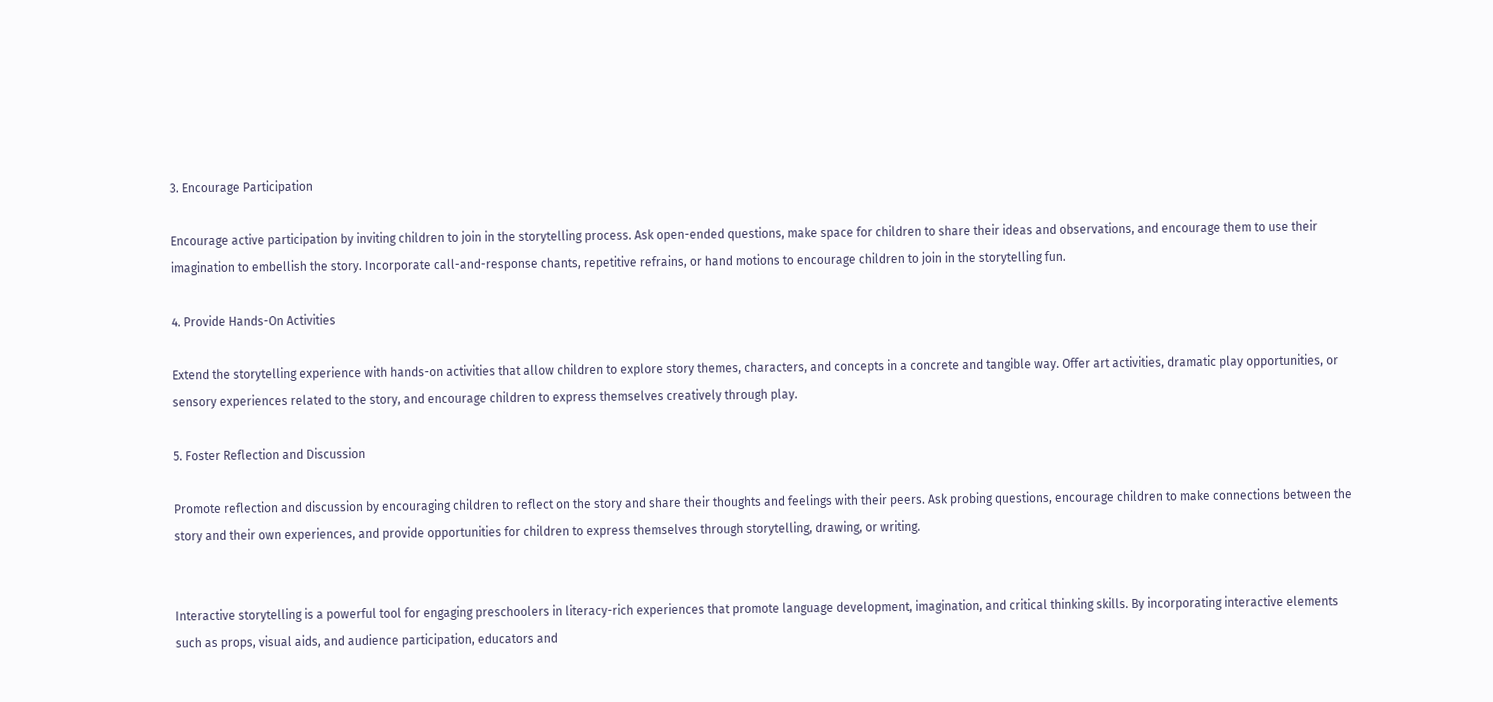3. Encourage Participation

Encourage active participation by inviting children to join in the storytelling process. Ask open-ended questions, make space for children to share their ideas and observations, and encourage them to use their imagination to embellish the story. Incorporate call-and-response chants, repetitive refrains, or hand motions to encourage children to join in the storytelling fun.

4. Provide Hands-On Activities

Extend the storytelling experience with hands-on activities that allow children to explore story themes, characters, and concepts in a concrete and tangible way. Offer art activities, dramatic play opportunities, or sensory experiences related to the story, and encourage children to express themselves creatively through play.

5. Foster Reflection and Discussion

Promote reflection and discussion by encouraging children to reflect on the story and share their thoughts and feelings with their peers. Ask probing questions, encourage children to make connections between the story and their own experiences, and provide opportunities for children to express themselves through storytelling, drawing, or writing.


Interactive storytelling is a powerful tool for engaging preschoolers in literacy-rich experiences that promote language development, imagination, and critical thinking skills. By incorporating interactive elements such as props, visual aids, and audience participation, educators and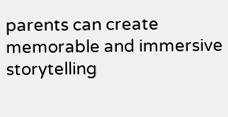parents can create memorable and immersive storytelling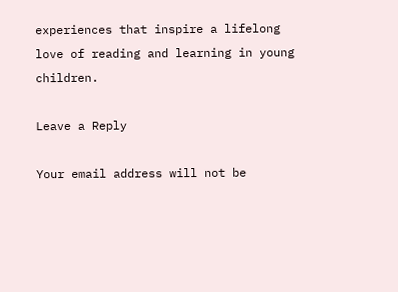experiences that inspire a lifelong love of reading and learning in young children.

Leave a Reply

Your email address will not be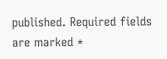published. Required fields are marked *